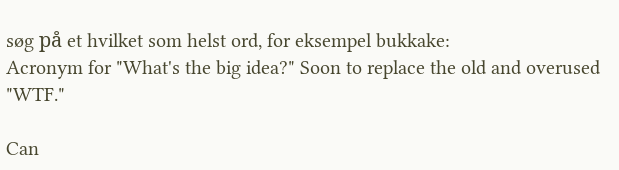søg på et hvilket som helst ord, for eksempel bukkake:
Acronym for "What's the big idea?" Soon to replace the old and overused "WTF."

Can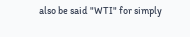also be said "WTI" for simply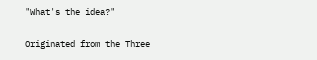"What's the idea?"

Originated from the Three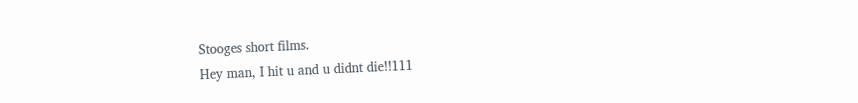Stooges short films.
Hey man, I hit u and u didnt die!!111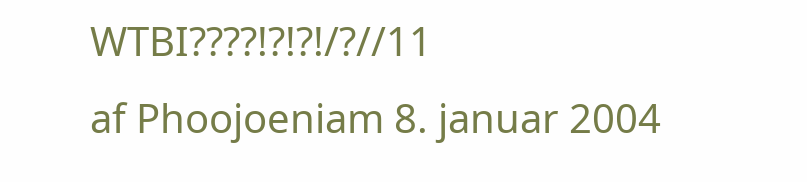WTBI????!?!?!/?//11
af Phoojoeniam 8. januar 2004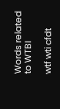Words related to WTBI

wtf wti cfdt